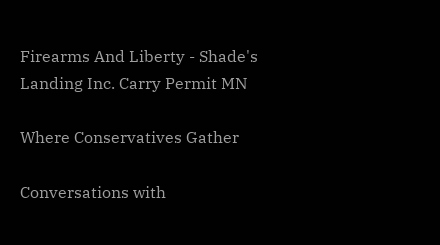Firearms And Liberty - Shade's Landing Inc. Carry Permit MN

Where Conservatives Gather

Conversations with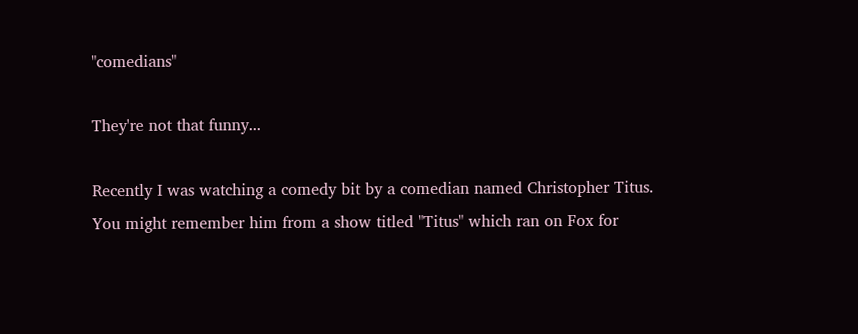"comedians"

They're not that funny...

Recently I was watching a comedy bit by a comedian named Christopher Titus. You might remember him from a show titled "Titus" which ran on Fox for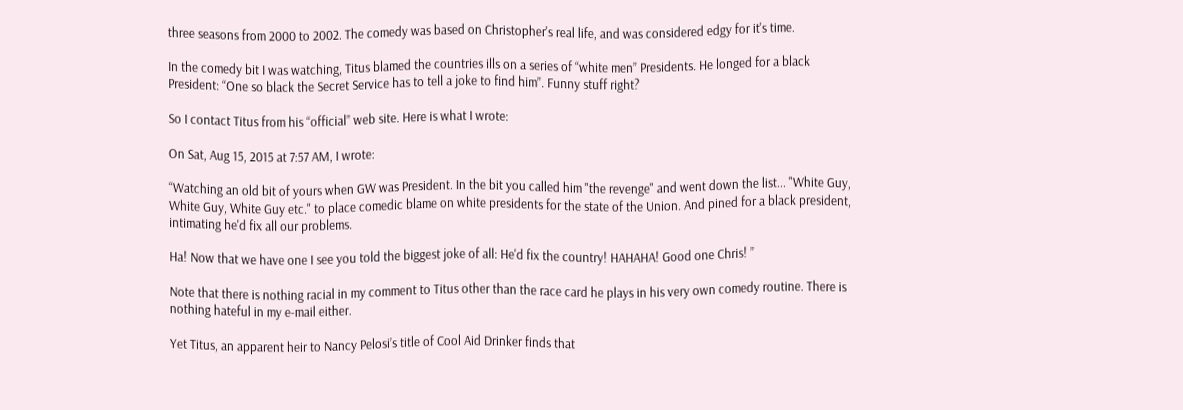three seasons from 2000 to 2002. The comedy was based on Christopher's real life, and was considered edgy for it's time.

In the comedy bit I was watching, Titus blamed the countries ills on a series of “white men” Presidents. He longed for a black President: “One so black the Secret Service has to tell a joke to find him”. Funny stuff right?

So I contact Titus from his “official” web site. Here is what I wrote:

On Sat, Aug 15, 2015 at 7:57 AM, I wrote:

“Watching an old bit of yours when GW was President. In the bit you called him "the revenge" and went down the list... "White Guy, White Guy, White Guy etc." to place comedic blame on white presidents for the state of the Union. And pined for a black president, intimating he'd fix all our problems.

Ha! Now that we have one I see you told the biggest joke of all: He'd fix the country! HAHAHA! Good one Chris! ”

Note that there is nothing racial in my comment to Titus other than the race card he plays in his very own comedy routine. There is nothing hateful in my e-mail either.

Yet Titus, an apparent heir to Nancy Pelosi’s title of Cool Aid Drinker finds that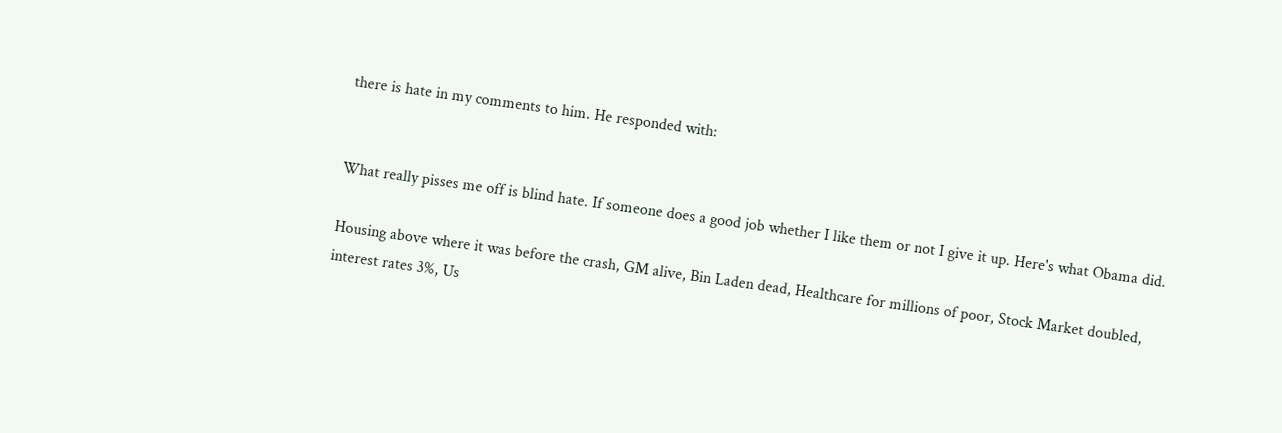there is hate in my comments to him. He responded with:


What really pisses me off is blind hate. If someone does a good job whether I like them or not I give it up. Here's what Obama did.

Housing above where it was before the crash, GM alive, Bin Laden dead, Healthcare for millions of poor, Stock Market doubled, interest rates 3%, Us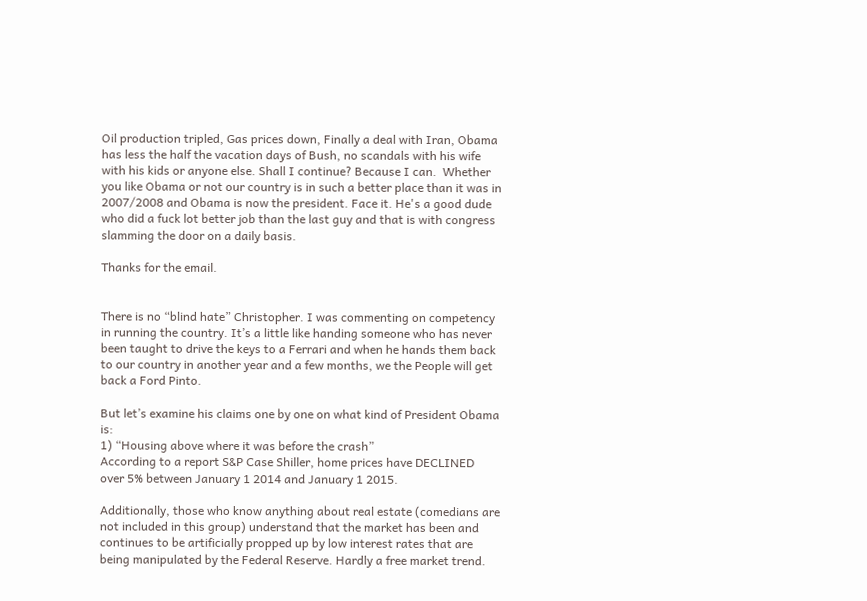Oil production tripled, Gas prices down, Finally a deal with Iran, Obama has less the half the vacation days of Bush, no scandals with his wife with his kids or anyone else. Shall I continue? Because I can.  Whether you like Obama or not our country is in such a better place than it was in 2007/2008 and Obama is now the president. Face it. He's a good dude who did a fuck lot better job than the last guy and that is with congress slamming the door on a daily basis.

Thanks for the email.


There is no “blind hate” Christopher. I was commenting on competency in running the country. It’s a little like handing someone who has never been taught to drive the keys to a Ferrari and when he hands them back to our country in another year and a few months, we the People will get back a Ford Pinto.

But let’s examine his claims one by one on what kind of President Obama is:
1) “Housing above where it was before the crash”
According to a report S&P Case Shiller, home prices have DECLINED over 5% between January 1 2014 and January 1 2015.

Additionally, those who know anything about real estate (comedians are not included in this group) understand that the market has been and continues to be artificially propped up by low interest rates that are being manipulated by the Federal Reserve. Hardly a free market trend.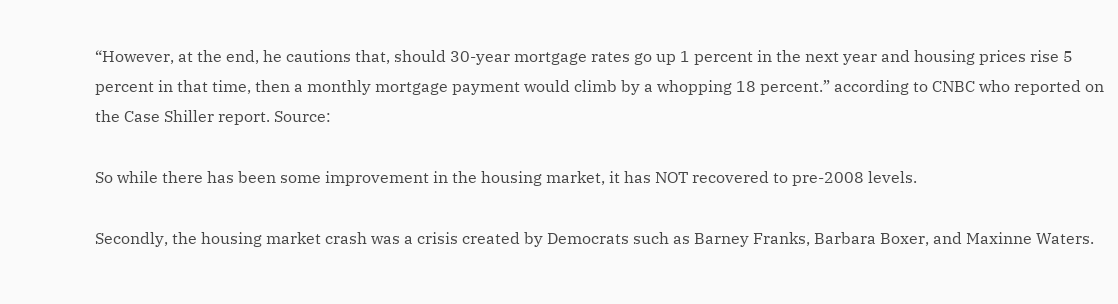“However, at the end, he cautions that, should 30-year mortgage rates go up 1 percent in the next year and housing prices rise 5 percent in that time, then a monthly mortgage payment would climb by a whopping 18 percent.” according to CNBC who reported on the Case Shiller report. Source:

So while there has been some improvement in the housing market, it has NOT recovered to pre-2008 levels.

Secondly, the housing market crash was a crisis created by Democrats such as Barney Franks, Barbara Boxer, and Maxinne Waters.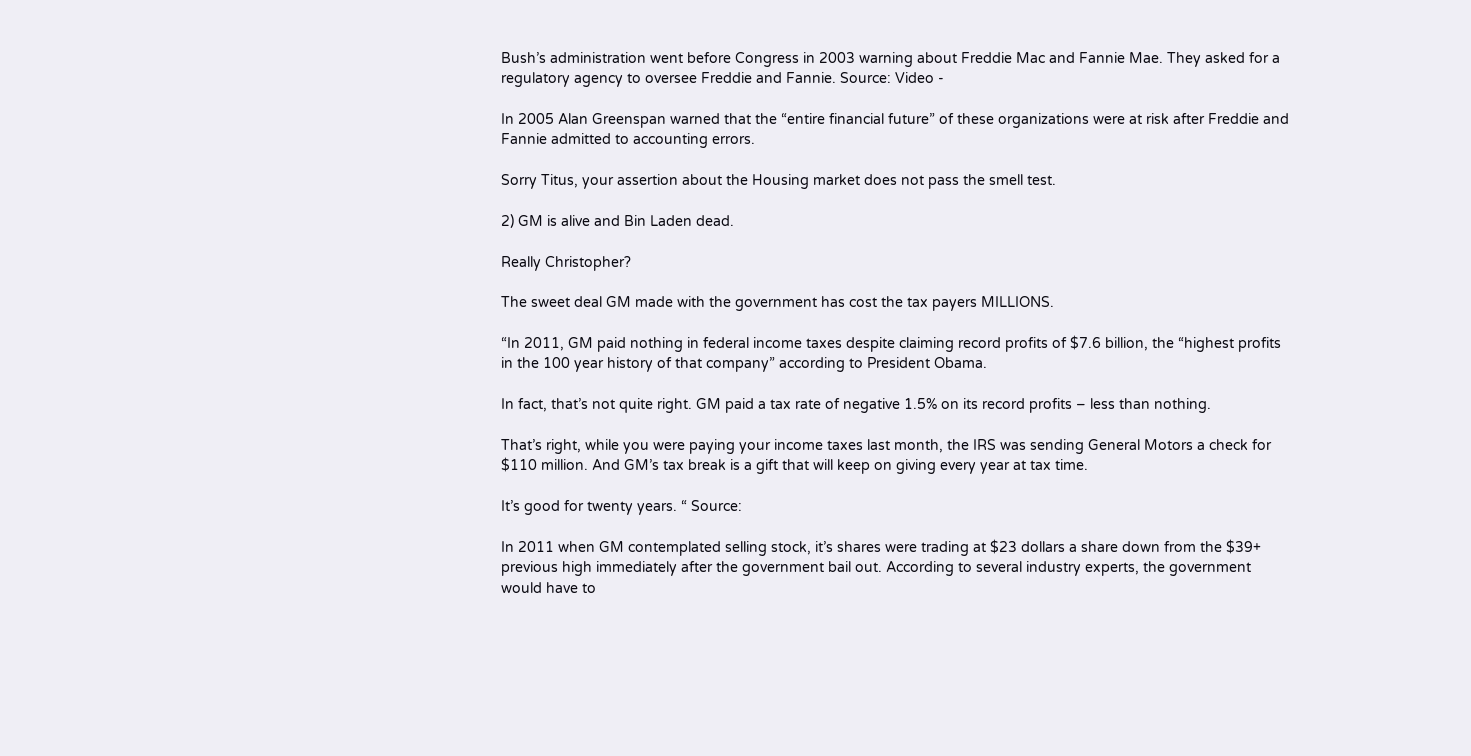Bush’s administration went before Congress in 2003 warning about Freddie Mac and Fannie Mae. They asked for a regulatory agency to oversee Freddie and Fannie. Source: Video -

In 2005 Alan Greenspan warned that the “entire financial future” of these organizations were at risk after Freddie and Fannie admitted to accounting errors.

Sorry Titus, your assertion about the Housing market does not pass the smell test.

2) GM is alive and Bin Laden dead.

Really Christopher?

The sweet deal GM made with the government has cost the tax payers MILLIONS.

“In 2011, GM paid nothing in federal income taxes despite claiming record profits of $7.6 billion, the “highest profits in the 100 year history of that company” according to President Obama.

In fact, that’s not quite right. GM paid a tax rate of negative 1.5% on its record profits – less than nothing.

That’s right, while you were paying your income taxes last month, the IRS was sending General Motors a check for $110 million. And GM’s tax break is a gift that will keep on giving every year at tax time.

It’s good for twenty years. “ Source:

In 2011 when GM contemplated selling stock, it’s shares were trading at $23 dollars a share down from the $39+ previous high immediately after the government bail out. According to several industry experts, the government would have to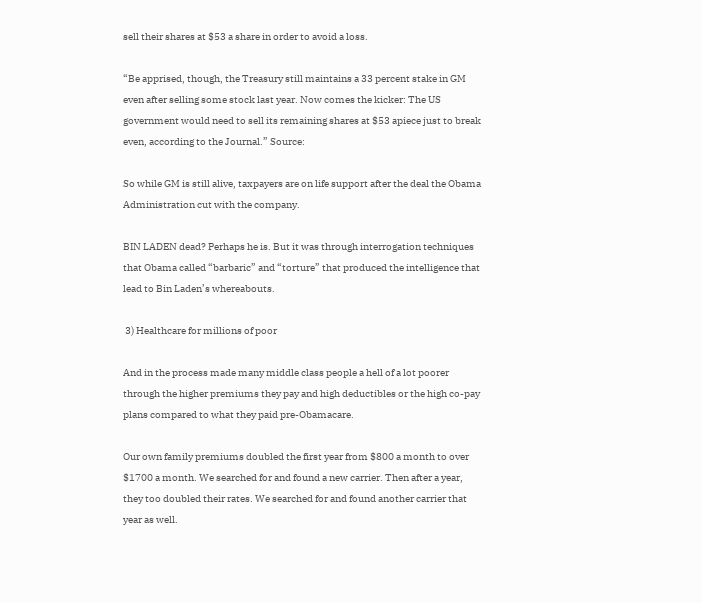sell their shares at $53 a share in order to avoid a loss.

“Be apprised, though, the Treasury still maintains a 33 percent stake in GM even after selling some stock last year. Now comes the kicker: The US government would need to sell its remaining shares at $53 apiece just to break even, according to the Journal.” Source:

So while GM is still alive, taxpayers are on life support after the deal the Obama Administration cut with the company.

BIN LADEN dead? Perhaps he is. But it was through interrogation techniques that Obama called “barbaric” and “torture” that produced the intelligence that lead to Bin Laden’s whereabouts.

 3) Healthcare for millions of poor

And in the process made many middle class people a hell of a lot poorer through the higher premiums they pay and high deductibles or the high co-pay plans compared to what they paid pre-Obamacare.

Our own family premiums doubled the first year from $800 a month to over $1700 a month. We searched for and found a new carrier. Then after a year, they too doubled their rates. We searched for and found another carrier that year as well.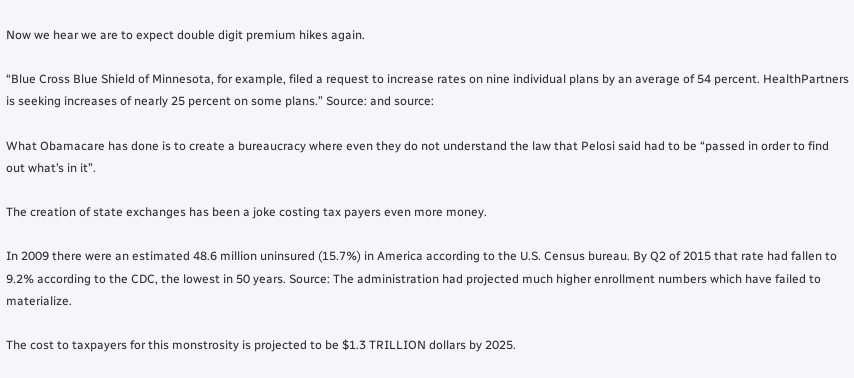Now we hear we are to expect double digit premium hikes again.

“Blue Cross Blue Shield of Minnesota, for example, filed a request to increase rates on nine individual plans by an average of 54 percent. HealthPartners is seeking increases of nearly 25 percent on some plans.” Source: and source:

What Obamacare has done is to create a bureaucracy where even they do not understand the law that Pelosi said had to be “passed in order to find out what’s in it”.

The creation of state exchanges has been a joke costing tax payers even more money.

In 2009 there were an estimated 48.6 million uninsured (15.7%) in America according to the U.S. Census bureau. By Q2 of 2015 that rate had fallen to 9.2% according to the CDC, the lowest in 50 years. Source: The administration had projected much higher enrollment numbers which have failed to materialize.

The cost to taxpayers for this monstrosity is projected to be $1.3 TRILLION dollars by 2025.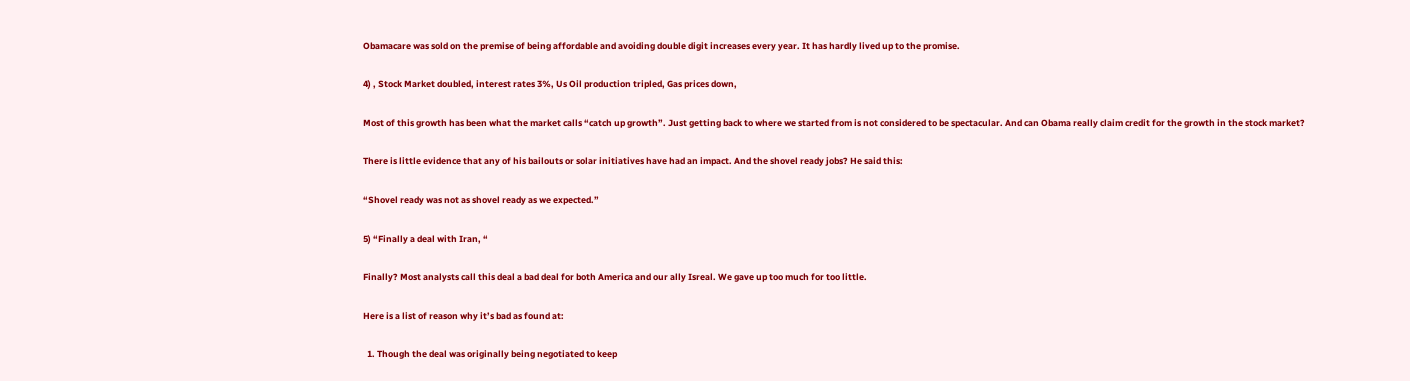Obamacare was sold on the premise of being affordable and avoiding double digit increases every year. It has hardly lived up to the promise.

4) , Stock Market doubled, interest rates 3%, Us Oil production tripled, Gas prices down,

Most of this growth has been what the market calls “catch up growth”. Just getting back to where we started from is not considered to be spectacular. And can Obama really claim credit for the growth in the stock market?

There is little evidence that any of his bailouts or solar initiatives have had an impact. And the shovel ready jobs? He said this:

“Shovel ready was not as shovel ready as we expected.”

5) “Finally a deal with Iran, “

Finally? Most analysts call this deal a bad deal for both America and our ally Isreal. We gave up too much for too little.

Here is a list of reason why it’s bad as found at:

  1. Though the deal was originally being negotiated to keep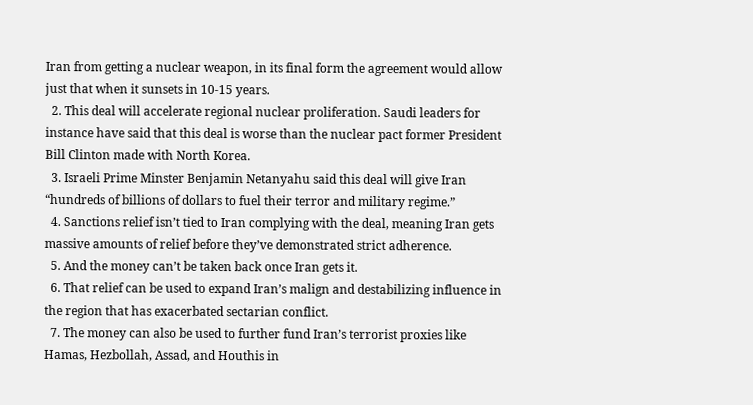Iran from getting a nuclear weapon, in its final form the agreement would allow just that when it sunsets in 10-15 years.
  2. This deal will accelerate regional nuclear proliferation. Saudi leaders for instance have said that this deal is worse than the nuclear pact former President Bill Clinton made with North Korea.
  3. Israeli Prime Minster Benjamin Netanyahu said this deal will give Iran “hundreds of billions of dollars to fuel their terror and military regime.”
  4. Sanctions relief isn’t tied to Iran complying with the deal, meaning Iran gets massive amounts of relief before they’ve demonstrated strict adherence.
  5. And the money can’t be taken back once Iran gets it.
  6. That relief can be used to expand Iran’s malign and destabilizing influence in the region that has exacerbated sectarian conflict.
  7. The money can also be used to further fund Iran’s terrorist proxies like Hamas, Hezbollah, Assad, and Houthis in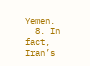Yemen.
  8. In fact, Iran’s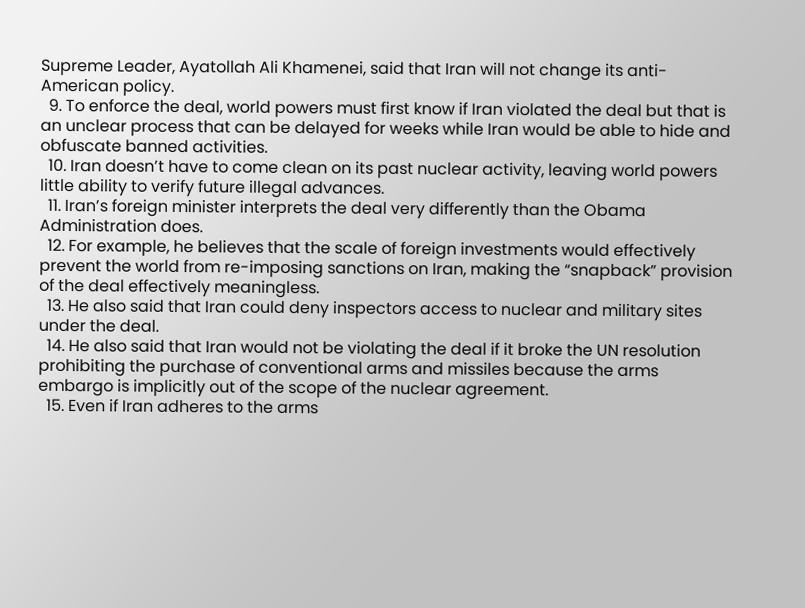Supreme Leader, Ayatollah Ali Khamenei, said that Iran will not change its anti-American policy.
  9. To enforce the deal, world powers must first know if Iran violated the deal but that is an unclear process that can be delayed for weeks while Iran would be able to hide and obfuscate banned activities.
  10. Iran doesn’t have to come clean on its past nuclear activity, leaving world powers little ability to verify future illegal advances.
  11. Iran’s foreign minister interprets the deal very differently than the Obama Administration does.
  12. For example, he believes that the scale of foreign investments would effectively prevent the world from re-imposing sanctions on Iran, making the “snapback” provision of the deal effectively meaningless.
  13. He also said that Iran could deny inspectors access to nuclear and military sites under the deal.
  14. He also said that Iran would not be violating the deal if it broke the UN resolution prohibiting the purchase of conventional arms and missiles because the arms embargo is implicitly out of the scope of the nuclear agreement.
  15. Even if Iran adheres to the arms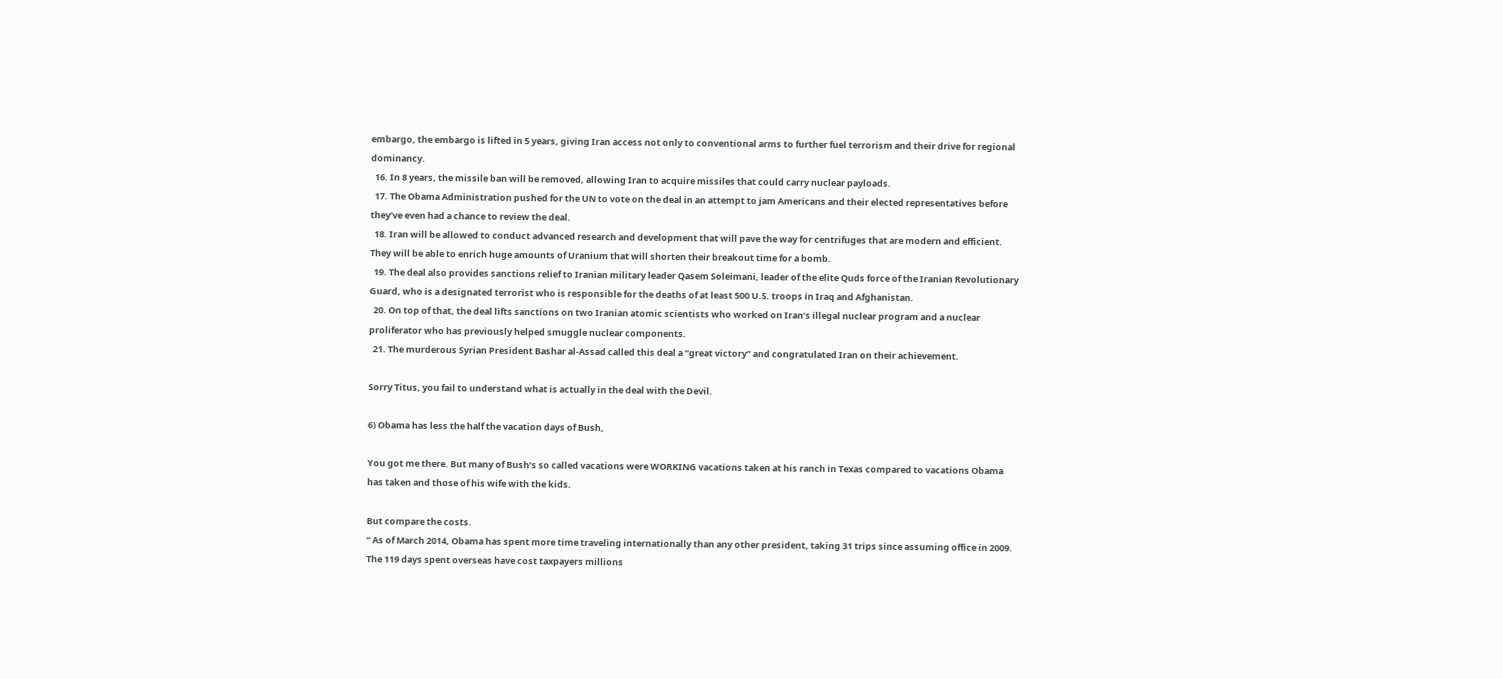embargo, the embargo is lifted in 5 years, giving Iran access not only to conventional arms to further fuel terrorism and their drive for regional dominancy.
  16. In 8 years, the missile ban will be removed, allowing Iran to acquire missiles that could carry nuclear payloads.
  17. The Obama Administration pushed for the UN to vote on the deal in an attempt to jam Americans and their elected representatives before they’ve even had a chance to review the deal.
  18. Iran will be allowed to conduct advanced research and development that will pave the way for centrifuges that are modern and efficient. They will be able to enrich huge amounts of Uranium that will shorten their breakout time for a bomb.
  19. The deal also provides sanctions relief to Iranian military leader Qasem Soleimani, leader of the elite Quds force of the Iranian Revolutionary Guard, who is a designated terrorist who is responsible for the deaths of at least 500 U.S. troops in Iraq and Afghanistan.
  20. On top of that, the deal lifts sanctions on two Iranian atomic scientists who worked on Iran’s illegal nuclear program and a nuclear proliferator who has previously helped smuggle nuclear components.
  21. The murderous Syrian President Bashar al-Assad called this deal a “great victory” and congratulated Iran on their achievement.

Sorry Titus, you fail to understand what is actually in the deal with the Devil.

6) Obama has less the half the vacation days of Bush,

You got me there. But many of Bush’s so called vacations were WORKING vacations taken at his ranch in Texas compared to vacations Obama has taken and those of his wife with the kids.

But compare the costs.
“ As of March 2014, Obama has spent more time traveling internationally than any other president, taking 31 trips since assuming office in 2009. The 119 days spent overseas have cost taxpayers millions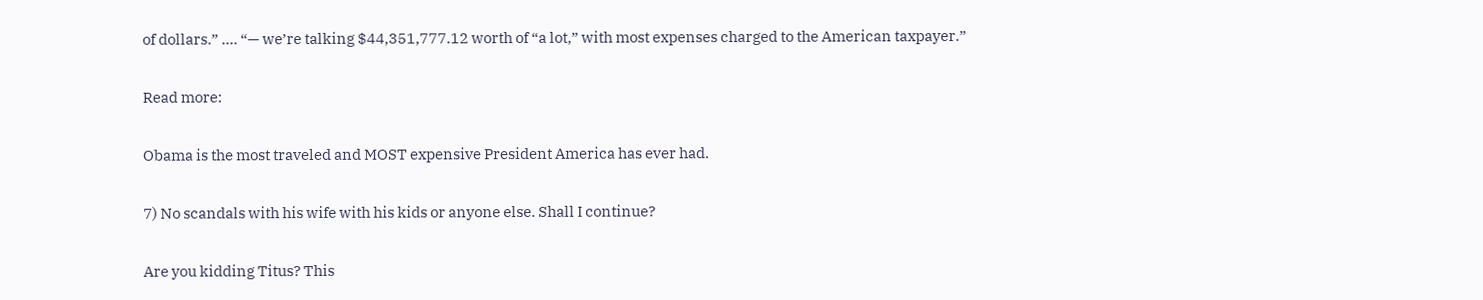of dollars.” …. “— we’re talking $44,351,777.12 worth of “a lot,” with most expenses charged to the American taxpayer.”

Read more:

Obama is the most traveled and MOST expensive President America has ever had.

7) No scandals with his wife with his kids or anyone else. Shall I continue?

Are you kidding Titus? This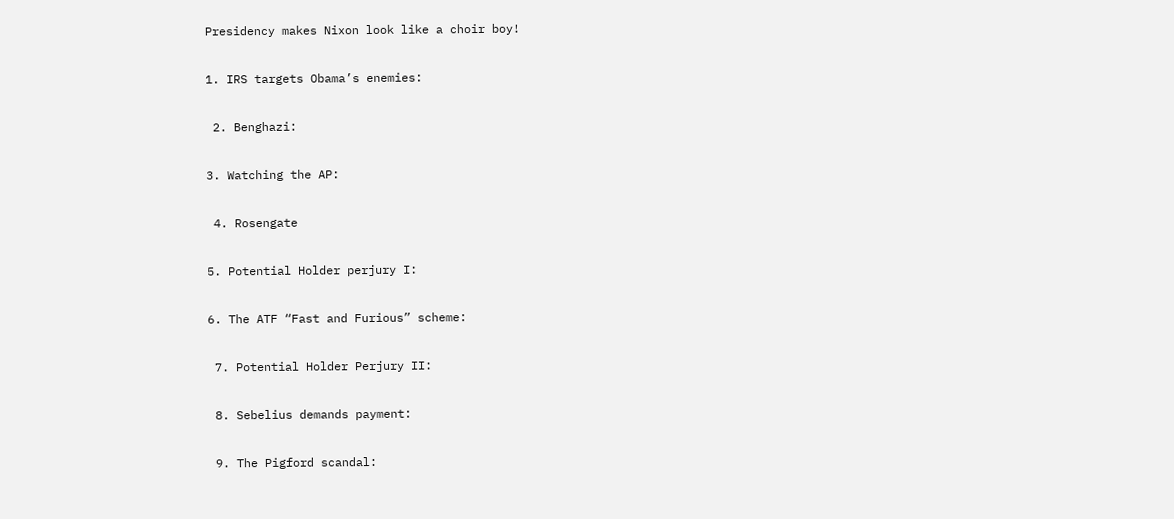Presidency makes Nixon look like a choir boy!

1. IRS targets Obama’s enemies:

 2. Benghazi:

3. Watching the AP:

 4. Rosengate

5. Potential Holder perjury I:

6. The ATF “Fast and Furious” scheme:

 7. Potential Holder Perjury II:

 8. Sebelius demands payment:

 9. The Pigford scandal: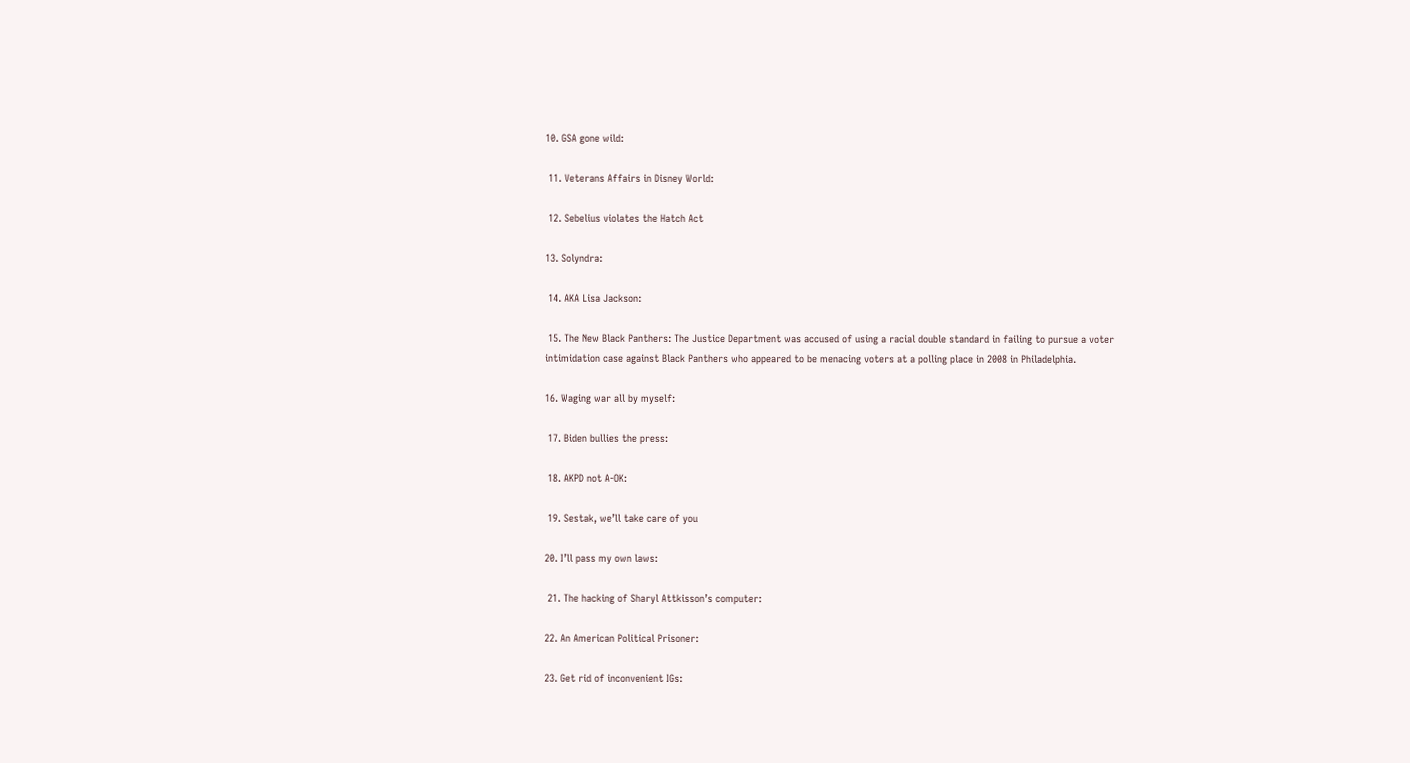10. GSA gone wild:

 11. Veterans Affairs in Disney World:

 12. Sebelius violates the Hatch Act

13. Solyndra:

 14. AKA Lisa Jackson:

 15. The New Black Panthers: The Justice Department was accused of using a racial double standard in failing to pursue a voter intimidation case against Black Panthers who appeared to be menacing voters at a polling place in 2008 in Philadelphia.

16. Waging war all by myself:

 17. Biden bullies the press:

 18. AKPD not A-OK:

 19. Sestak, we’ll take care of you

20. I’ll pass my own laws:

 21. The hacking of Sharyl Attkisson’s computer:

22. An American Political Prisoner:

23. Get rid of inconvenient IGs: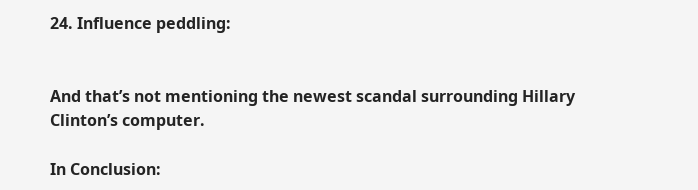24. Influence peddling:


And that’s not mentioning the newest scandal surrounding Hillary Clinton’s computer.

In Conclusion: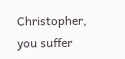Christopher, you suffer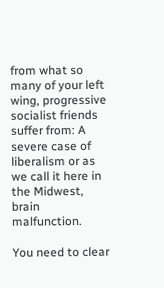from what so many of your left wing, progressive socialist friends suffer from: A severe case of liberalism or as we call it here in the Midwest, brain malfunction.

You need to clear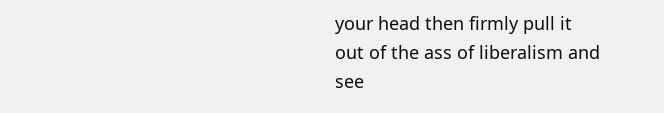your head then firmly pull it out of the ass of liberalism and see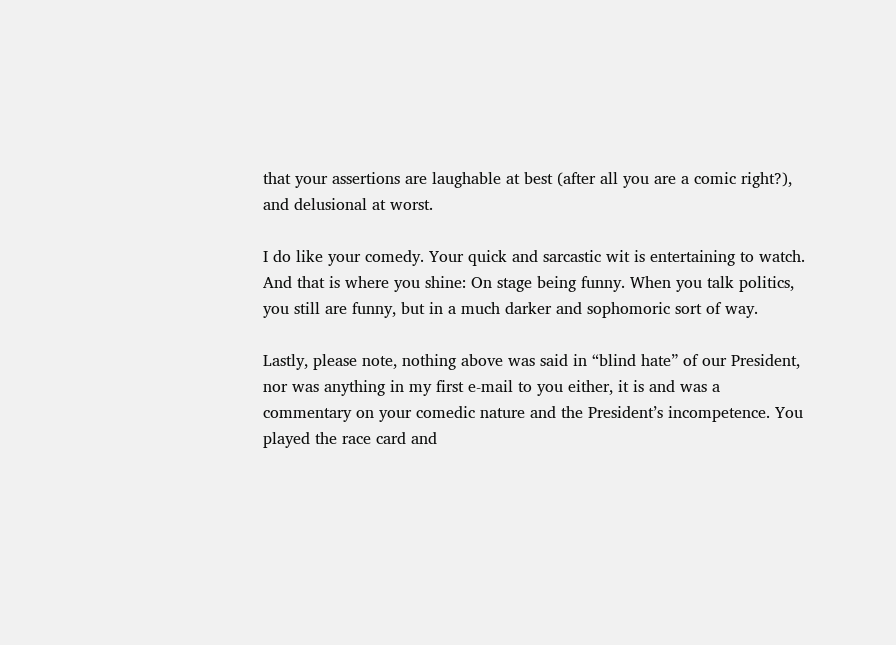that your assertions are laughable at best (after all you are a comic right?), and delusional at worst.

I do like your comedy. Your quick and sarcastic wit is entertaining to watch. And that is where you shine: On stage being funny. When you talk politics, you still are funny, but in a much darker and sophomoric sort of way.

Lastly, please note, nothing above was said in “blind hate” of our President, nor was anything in my first e-mail to you either, it is and was a commentary on your comedic nature and the President’s incompetence. You played the race card and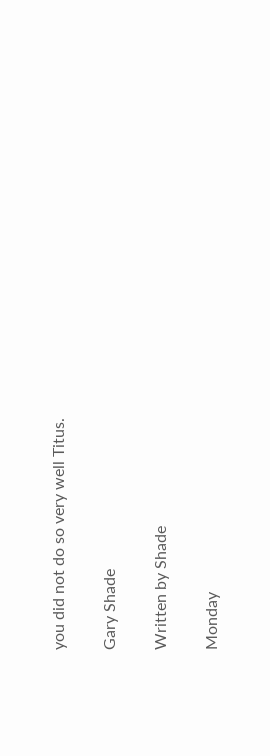you did not do so very well Titus.

Gary Shade

Written by Shade

Monday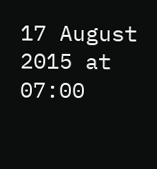17 August 2015 at 07:00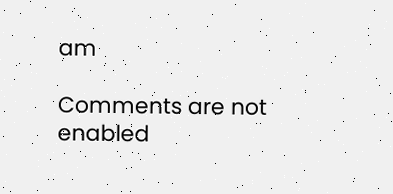am

Comments are not enabled